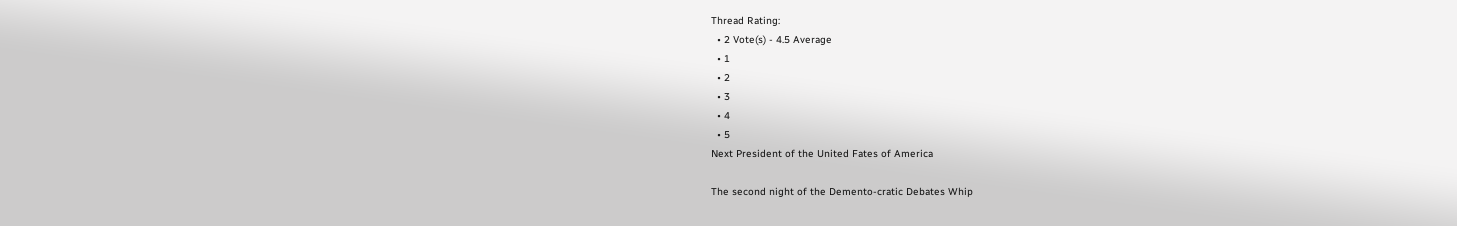Thread Rating:
  • 2 Vote(s) - 4.5 Average
  • 1
  • 2
  • 3
  • 4
  • 5
Next President of the United Fates of America

The second night of the Demento-cratic Debates Whip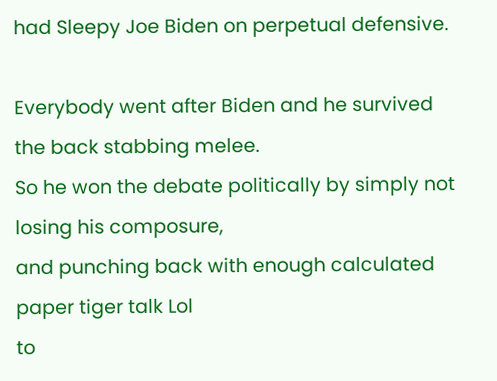had Sleepy Joe Biden on perpetual defensive.

Everybody went after Biden and he survived the back stabbing melee.
So he won the debate politically by simply not losing his composure,
and punching back with enough calculated paper tiger talk Lol
to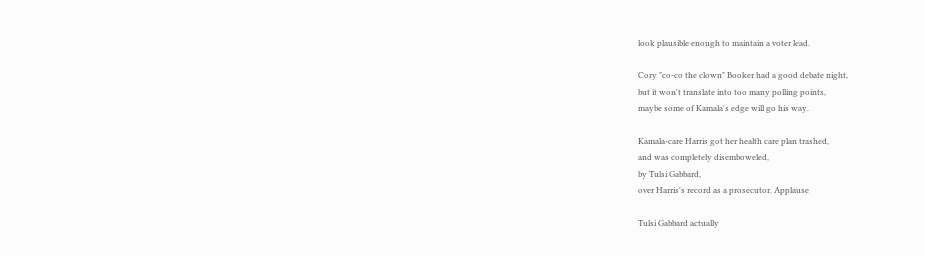look plausible enough to maintain a voter lead.

Cory "co-co the clown" Booker had a good debate night,
but it won't translate into too many polling points,
maybe some of Kamala's edge will go his way.

Kamala-care Harris got her health care plan trashed,
and was completely disemboweled,
by Tulsi Gabbard,
over Harris's record as a prosecutor. Applause

Tulsi Gabbard actually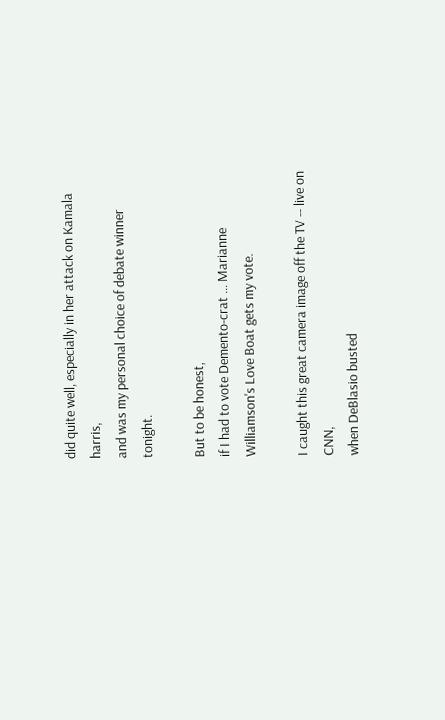did quite well, especially in her attack on Kamala harris,
and was my personal choice of debate winner tonight.

But to be honest,
if I had to vote Demento-crat ... Marianne Williamson's Love Boat gets my vote.

I caught this great camera image off the TV -- live on CNN,
when DeBlasio busted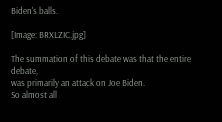Biden's balls.

[Image: BRXLZIC.jpg]

The summation of this debate was that the entire debate,
was primarily an attack on Joe Biden.
So almost all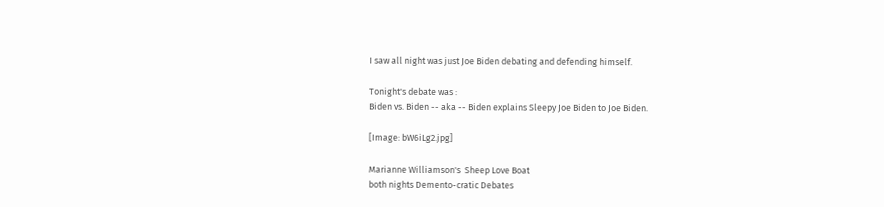I saw all night was just Joe Biden debating and defending himself.

Tonight's debate was :
Biden vs. Biden -- aka -- Biden explains Sleepy Joe Biden to Joe Biden.

[Image: bW6iLg2.jpg]

Marianne Williamson's  Sheep Love Boat
both nights Demento-cratic Debates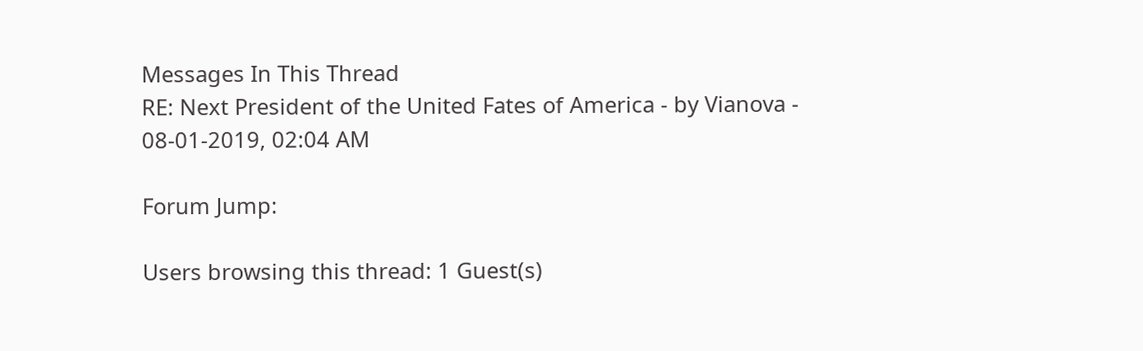Messages In This Thread
RE: Next President of the United Fates of America - by Vianova - 08-01-2019, 02:04 AM

Forum Jump:

Users browsing this thread: 1 Guest(s)